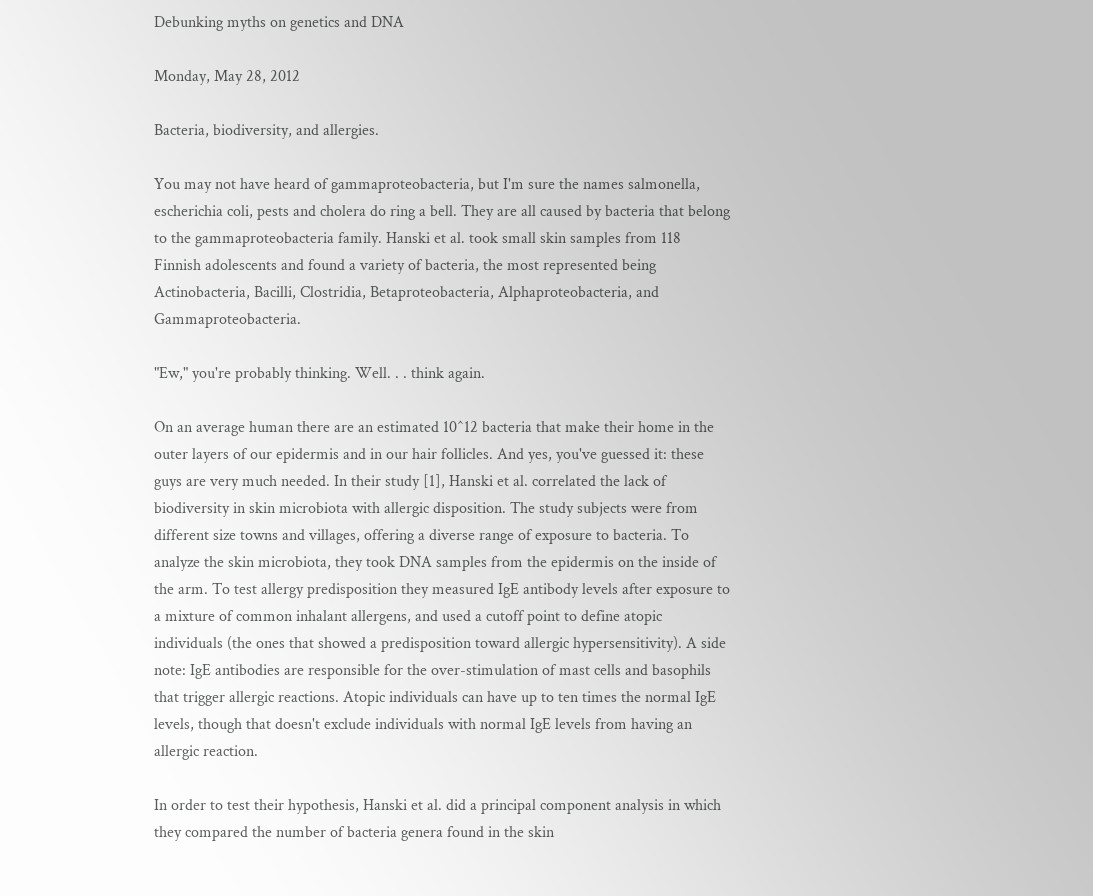Debunking myths on genetics and DNA

Monday, May 28, 2012

Bacteria, biodiversity, and allergies.

You may not have heard of gammaproteobacteria, but I'm sure the names salmonella, escherichia coli, pests and cholera do ring a bell. They are all caused by bacteria that belong to the gammaproteobacteria family. Hanski et al. took small skin samples from 118 Finnish adolescents and found a variety of bacteria, the most represented being Actinobacteria, Bacilli, Clostridia, Betaproteobacteria, Alphaproteobacteria, and Gammaproteobacteria.

"Ew," you're probably thinking. Well. . . think again.

On an average human there are an estimated 10^12 bacteria that make their home in the outer layers of our epidermis and in our hair follicles. And yes, you've guessed it: these guys are very much needed. In their study [1], Hanski et al. correlated the lack of biodiversity in skin microbiota with allergic disposition. The study subjects were from different size towns and villages, offering a diverse range of exposure to bacteria. To analyze the skin microbiota, they took DNA samples from the epidermis on the inside of the arm. To test allergy predisposition they measured IgE antibody levels after exposure to a mixture of common inhalant allergens, and used a cutoff point to define atopic individuals (the ones that showed a predisposition toward allergic hypersensitivity). A side note: IgE antibodies are responsible for the over-stimulation of mast cells and basophils that trigger allergic reactions. Atopic individuals can have up to ten times the normal IgE levels, though that doesn't exclude individuals with normal IgE levels from having an allergic reaction.

In order to test their hypothesis, Hanski et al. did a principal component analysis in which they compared the number of bacteria genera found in the skin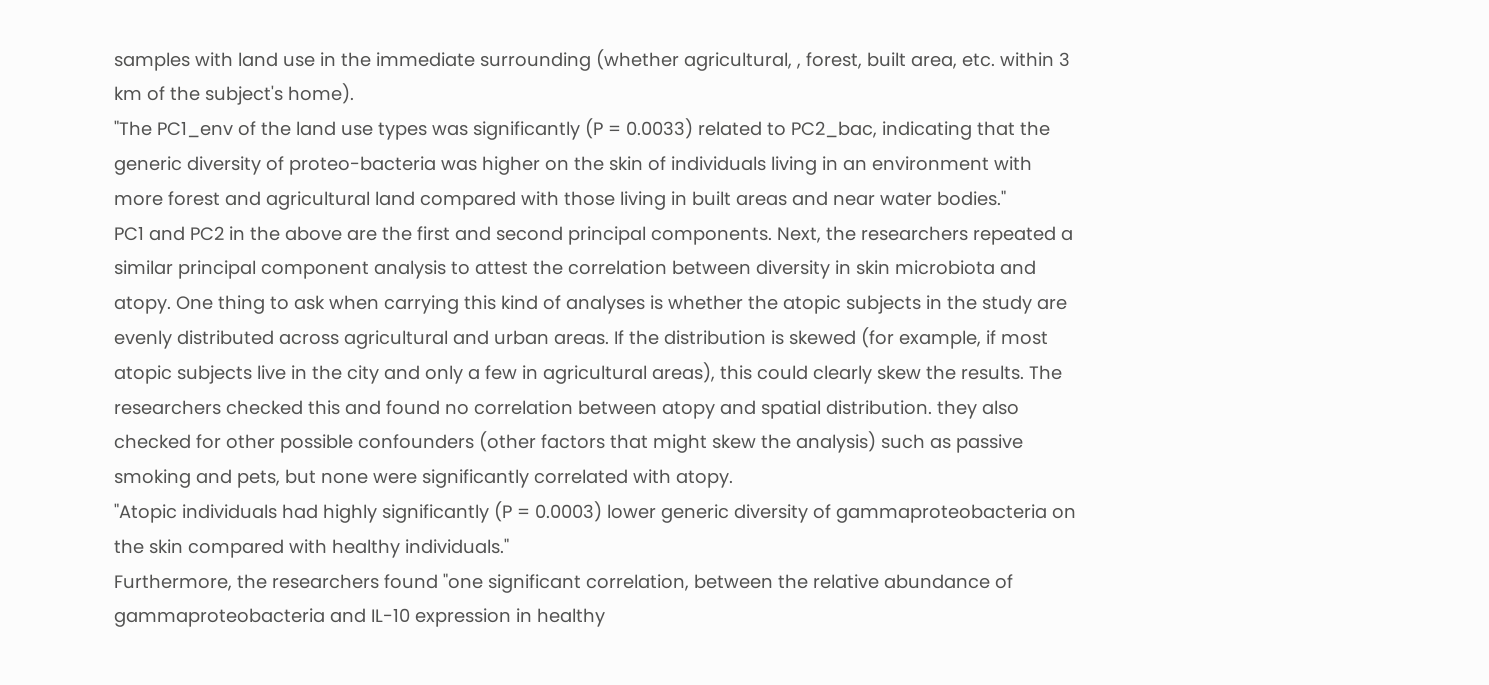samples with land use in the immediate surrounding (whether agricultural, , forest, built area, etc. within 3 km of the subject's home).
"The PC1_env of the land use types was significantly (P = 0.0033) related to PC2_bac, indicating that the generic diversity of proteo-bacteria was higher on the skin of individuals living in an environment with more forest and agricultural land compared with those living in built areas and near water bodies."
PC1 and PC2 in the above are the first and second principal components. Next, the researchers repeated a similar principal component analysis to attest the correlation between diversity in skin microbiota and atopy. One thing to ask when carrying this kind of analyses is whether the atopic subjects in the study are evenly distributed across agricultural and urban areas. If the distribution is skewed (for example, if most atopic subjects live in the city and only a few in agricultural areas), this could clearly skew the results. The researchers checked this and found no correlation between atopy and spatial distribution. they also checked for other possible confounders (other factors that might skew the analysis) such as passive smoking and pets, but none were significantly correlated with atopy.
"Atopic individuals had highly significantly (P = 0.0003) lower generic diversity of gammaproteobacteria on the skin compared with healthy individuals."
Furthermore, the researchers found "one significant correlation, between the relative abundance of gammaproteobacteria and IL-10 expression in healthy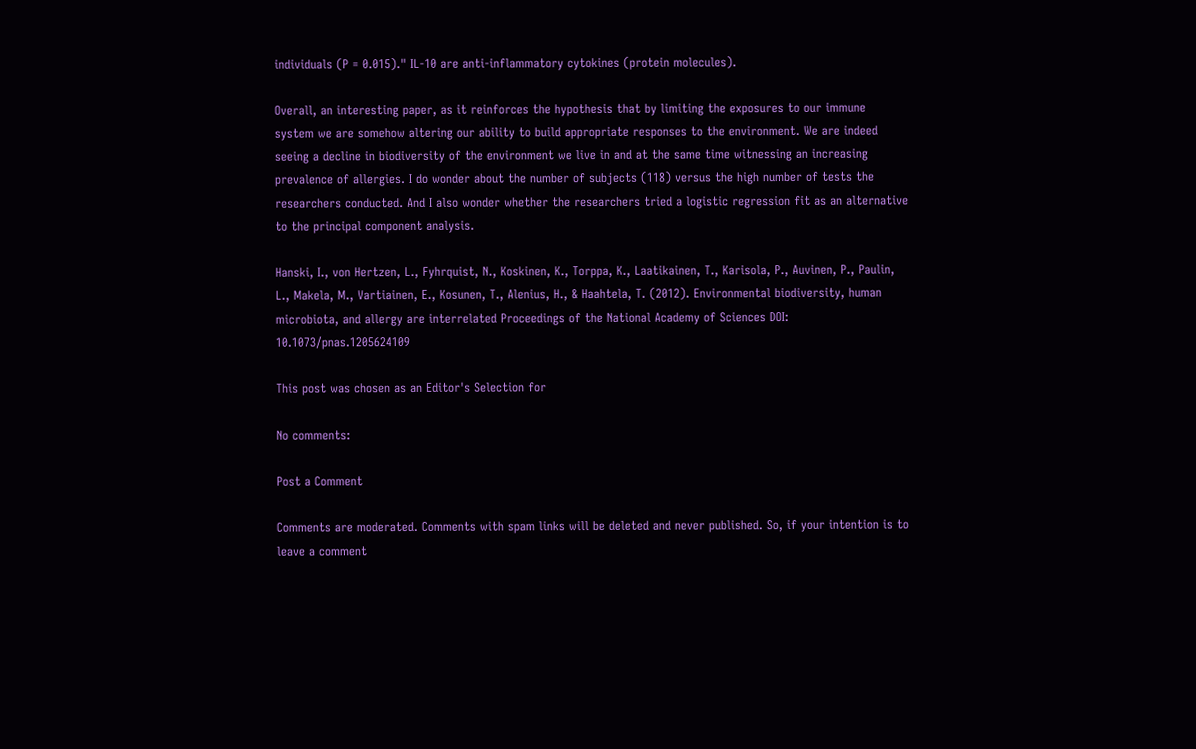individuals (P = 0.015)." IL-10 are anti-inflammatory cytokines (protein molecules).

Overall, an interesting paper, as it reinforces the hypothesis that by limiting the exposures to our immune system we are somehow altering our ability to build appropriate responses to the environment. We are indeed seeing a decline in biodiversity of the environment we live in and at the same time witnessing an increasing prevalence of allergies. I do wonder about the number of subjects (118) versus the high number of tests the researchers conducted. And I also wonder whether the researchers tried a logistic regression fit as an alternative to the principal component analysis.

Hanski, I., von Hertzen, L., Fyhrquist, N., Koskinen, K., Torppa, K., Laatikainen, T., Karisola, P., Auvinen, P., Paulin, L., Makela, M., Vartiainen, E., Kosunen, T., Alenius, H., & Haahtela, T. (2012). Environmental biodiversity, human microbiota, and allergy are interrelated Proceedings of the National Academy of Sciences DOI: 10.1073/pnas.1205624109

This post was chosen as an Editor's Selection for

No comments:

Post a Comment

Comments are moderated. Comments with spam links will be deleted and never published. So, if your intention is to leave a comment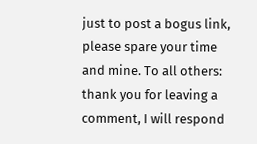just to post a bogus link, please spare your time and mine. To all others: thank you for leaving a comment, I will respond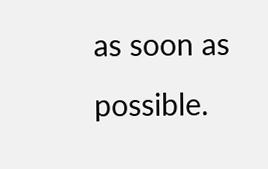as soon as possible.